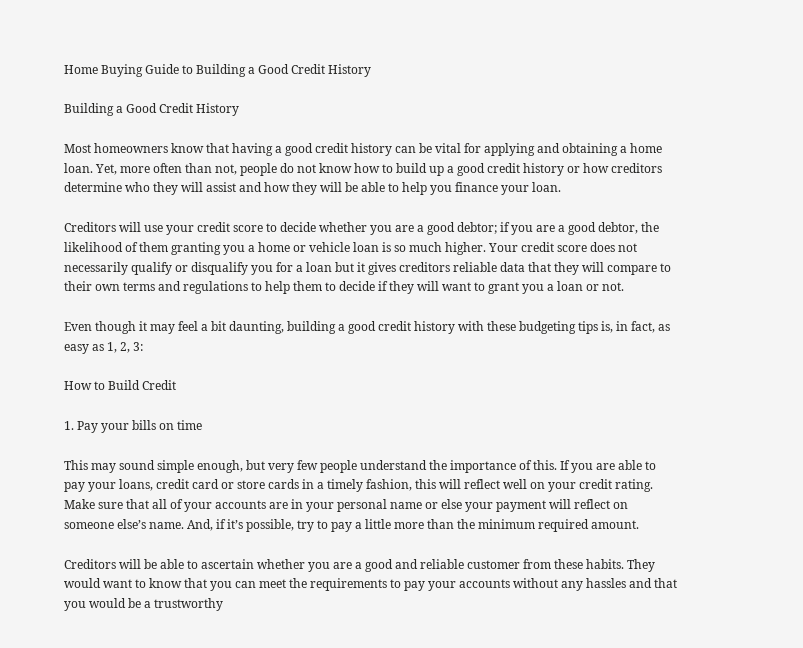Home Buying Guide to Building a Good Credit History

Building a Good Credit History

Most homeowners know that having a good credit history can be vital for applying and obtaining a home loan. Yet, more often than not, people do not know how to build up a good credit history or how creditors determine who they will assist and how they will be able to help you finance your loan.

Creditors will use your credit score to decide whether you are a good debtor; if you are a good debtor, the likelihood of them granting you a home or vehicle loan is so much higher. Your credit score does not necessarily qualify or disqualify you for a loan but it gives creditors reliable data that they will compare to their own terms and regulations to help them to decide if they will want to grant you a loan or not.

Even though it may feel a bit daunting, building a good credit history with these budgeting tips is, in fact, as easy as 1, 2, 3:

How to Build Credit

1. Pay your bills on time

This may sound simple enough, but very few people understand the importance of this. If you are able to pay your loans, credit card or store cards in a timely fashion, this will reflect well on your credit rating. Make sure that all of your accounts are in your personal name or else your payment will reflect on someone else’s name. And, if it’s possible, try to pay a little more than the minimum required amount.

Creditors will be able to ascertain whether you are a good and reliable customer from these habits. They would want to know that you can meet the requirements to pay your accounts without any hassles and that you would be a trustworthy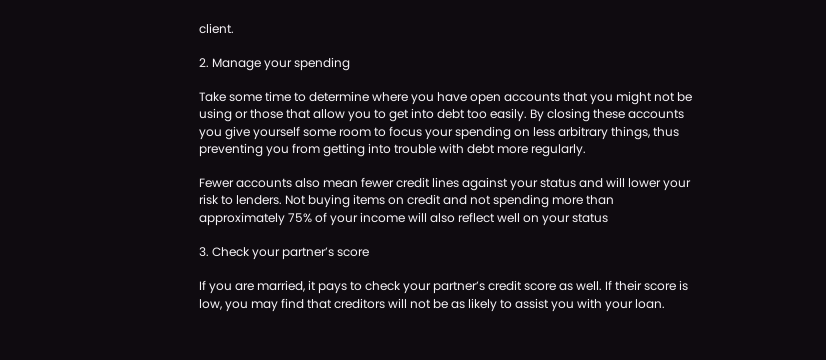client.

2. Manage your spending

Take some time to determine where you have open accounts that you might not be using or those that allow you to get into debt too easily. By closing these accounts you give yourself some room to focus your spending on less arbitrary things, thus preventing you from getting into trouble with debt more regularly.

Fewer accounts also mean fewer credit lines against your status and will lower your risk to lenders. Not buying items on credit and not spending more than approximately 75% of your income will also reflect well on your status

3. Check your partner’s score

If you are married, it pays to check your partner’s credit score as well. If their score is low, you may find that creditors will not be as likely to assist you with your loan.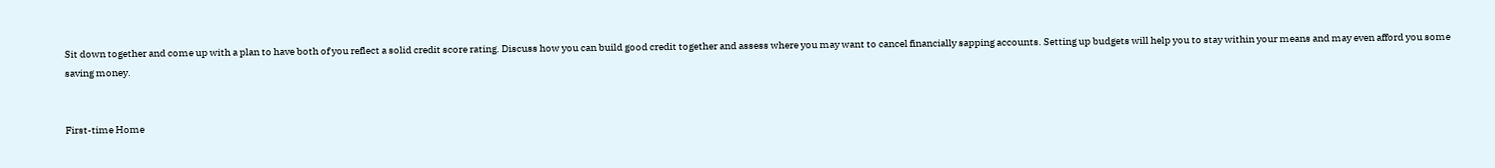Sit down together and come up with a plan to have both of you reflect a solid credit score rating. Discuss how you can build good credit together and assess where you may want to cancel financially sapping accounts. Setting up budgets will help you to stay within your means and may even afford you some saving money.


First-time Home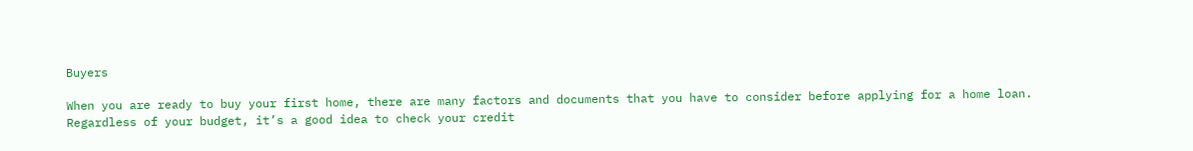Buyers

When you are ready to buy your first home, there are many factors and documents that you have to consider before applying for a home loan. Regardless of your budget, it’s a good idea to check your credit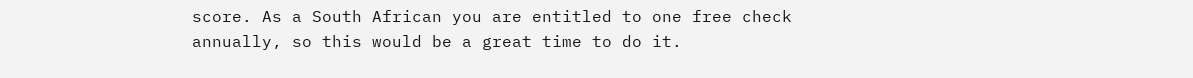score. As a South African you are entitled to one free check annually, so this would be a great time to do it.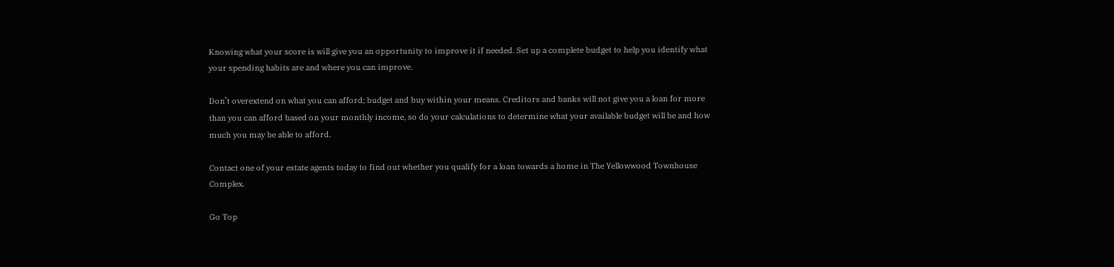Knowing what your score is will give you an opportunity to improve it if needed. Set up a complete budget to help you identify what your spending habits are and where you can improve.

Don’t overextend on what you can afford; budget and buy within your means. Creditors and banks will not give you a loan for more than you can afford based on your monthly income, so do your calculations to determine what your available budget will be and how much you may be able to afford.

Contact one of your estate agents today to find out whether you qualify for a loan towards a home in The Yellowwood Townhouse Complex.

Go Top